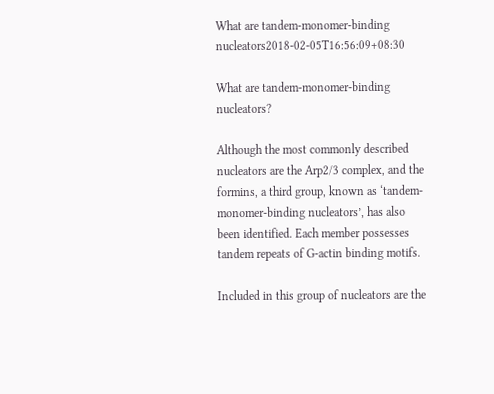What are tandem-monomer-binding nucleators2018-02-05T16:56:09+08:30

What are tandem-monomer-binding nucleators?

Although the most commonly described nucleators are the Arp2/3 complex, and the formins, a third group, known as ‘tandem-monomer-binding nucleators’, has also been identified. Each member possesses tandem repeats of G-actin binding motifs.

Included in this group of nucleators are the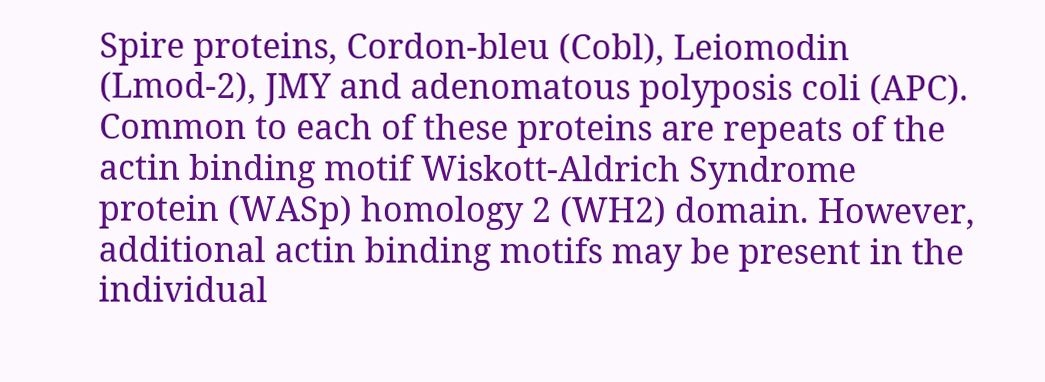Spire proteins, Cordon-bleu (Cobl), Leiomodin (Lmod-2), JMY and adenomatous polyposis coli (APC). Common to each of these proteins are repeats of the actin binding motif Wiskott-Aldrich Syndrome protein (WASp) homology 2 (WH2) domain. However, additional actin binding motifs may be present in the individual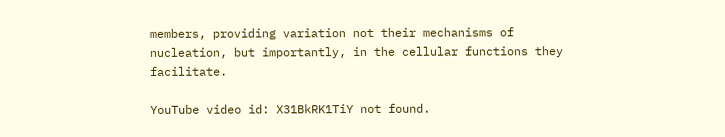members, providing variation not their mechanisms of nucleation, but importantly, in the cellular functions they facilitate.

YouTube video id: X31BkRK1TiY not found.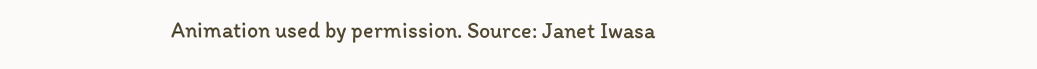Animation used by permission. Source: Janet Iwasa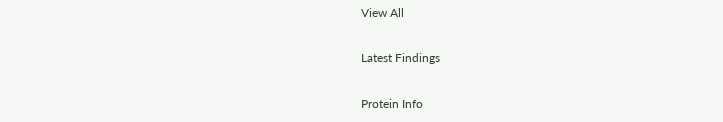View All

Latest Findings

Protein Info